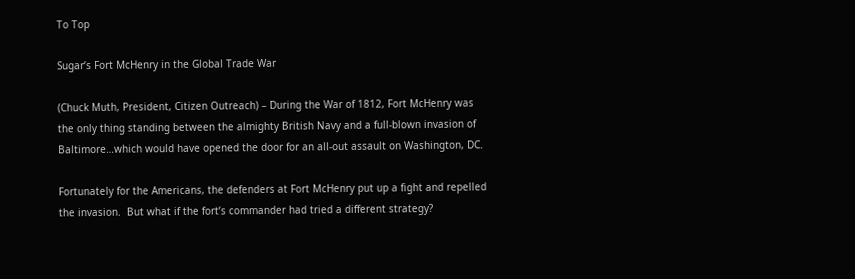To Top

Sugar’s Fort McHenry in the Global Trade War

(Chuck Muth, President, Citizen Outreach) – During the War of 1812, Fort McHenry was the only thing standing between the almighty British Navy and a full-blown invasion of Baltimore…which would have opened the door for an all-out assault on Washington, DC.

Fortunately for the Americans, the defenders at Fort McHenry put up a fight and repelled the invasion.  But what if the fort’s commander had tried a different strategy?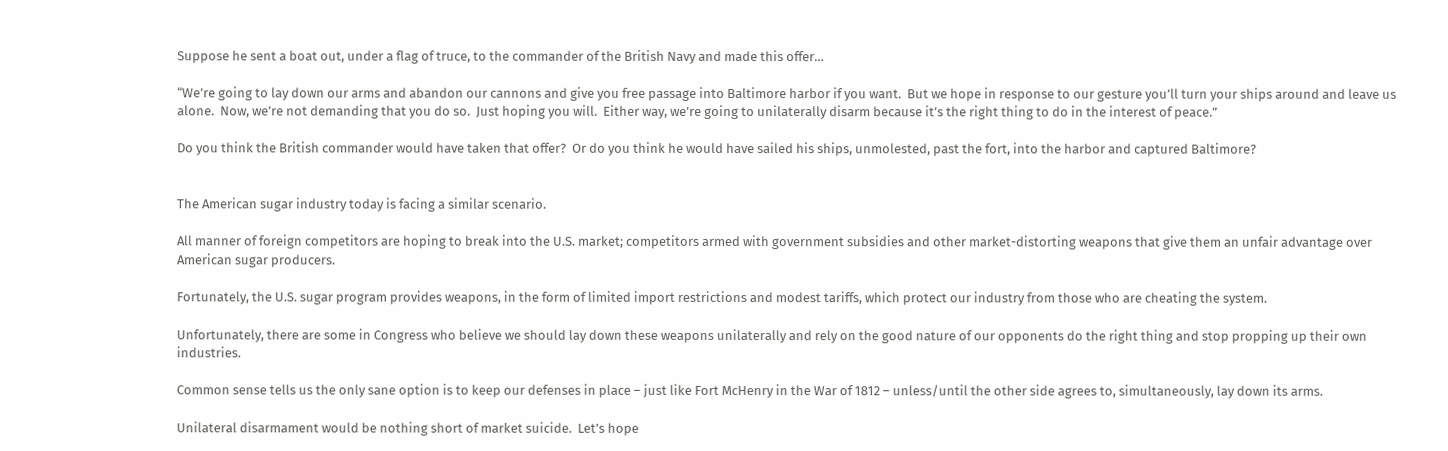Suppose he sent a boat out, under a flag of truce, to the commander of the British Navy and made this offer…

“We’re going to lay down our arms and abandon our cannons and give you free passage into Baltimore harbor if you want.  But we hope in response to our gesture you’ll turn your ships around and leave us alone.  Now, we’re not demanding that you do so.  Just hoping you will.  Either way, we’re going to unilaterally disarm because it’s the right thing to do in the interest of peace.”

Do you think the British commander would have taken that offer?  Or do you think he would have sailed his ships, unmolested, past the fort, into the harbor and captured Baltimore?


The American sugar industry today is facing a similar scenario.

All manner of foreign competitors are hoping to break into the U.S. market; competitors armed with government subsidies and other market-distorting weapons that give them an unfair advantage over American sugar producers.

Fortunately, the U.S. sugar program provides weapons, in the form of limited import restrictions and modest tariffs, which protect our industry from those who are cheating the system.

Unfortunately, there are some in Congress who believe we should lay down these weapons unilaterally and rely on the good nature of our opponents do the right thing and stop propping up their own industries.

Common sense tells us the only sane option is to keep our defenses in place – just like Fort McHenry in the War of 1812 – unless/until the other side agrees to, simultaneously, lay down its arms.

Unilateral disarmament would be nothing short of market suicide.  Let’s hope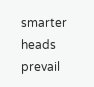smarter heads prevail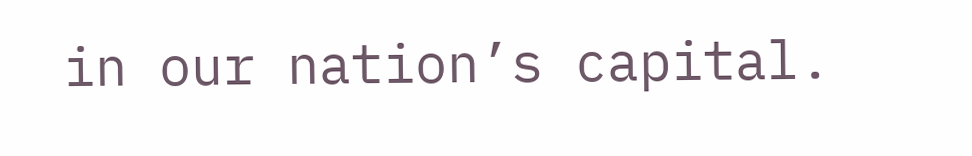in our nation’s capital.